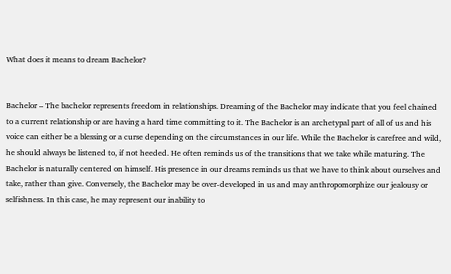What does it means to dream Bachelor?


Bachelor – The bachelor represents freedom in relationships. Dreaming of the Bachelor may indicate that you feel chained to a current relationship or are having a hard time committing to it. The Bachelor is an archetypal part of all of us and his voice can either be a blessing or a curse depending on the circumstances in our life. While the Bachelor is carefree and wild, he should always be listened to, if not heeded. He often reminds us of the transitions that we take while maturing. The Bachelor is naturally centered on himself. His presence in our dreams reminds us that we have to think about ourselves and take, rather than give. Conversely, the Bachelor may be over-developed in us and may anthropomorphize our jealousy or selfishness. In this case, he may represent our inability to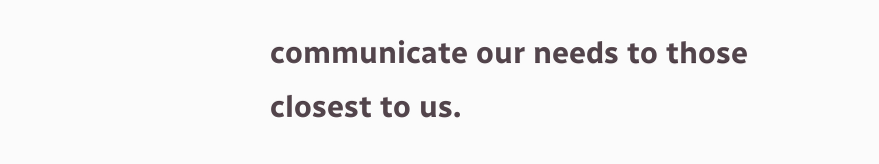communicate our needs to those closest to us.